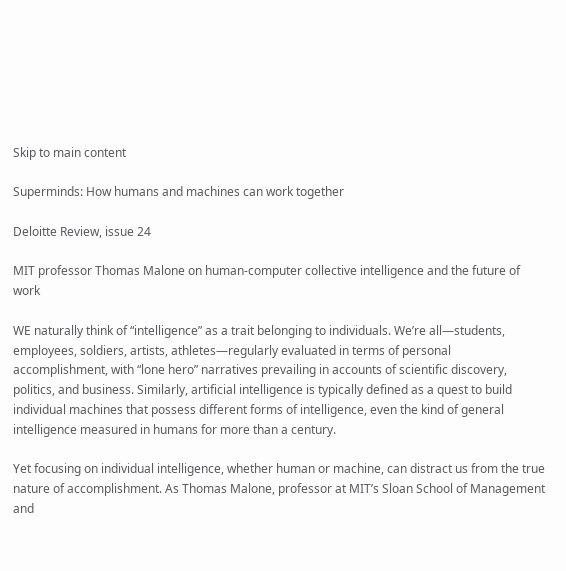Skip to main content

Superminds: How humans and machines can work together

Deloitte Review, issue 24

MIT professor Thomas Malone on human-computer collective intelligence and the future of work

WE naturally think of “intelligence” as a trait belonging to individuals. We’re all—students, employees, soldiers, artists, athletes—regularly evaluated in terms of personal accomplishment, with “lone hero” narratives prevailing in accounts of scientific discovery, politics, and business. Similarly, artificial intelligence is typically defined as a quest to build individual machines that possess different forms of intelligence, even the kind of general intelligence measured in humans for more than a century.

Yet focusing on individual intelligence, whether human or machine, can distract us from the true nature of accomplishment. As Thomas Malone, professor at MIT’s Sloan School of Management and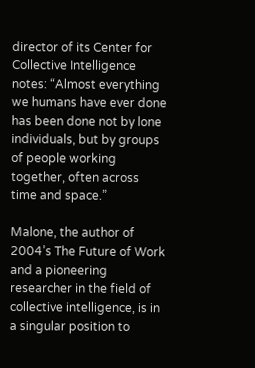director of its Center for Collective Intelligence notes: “Almost everything we humans have ever done has been done not by lone individuals, but by groups of people working together, often across time and space.”

Malone, the author of 2004’s The Future of Work and a pioneering researcher in the field of collective intelligence, is in a singular position to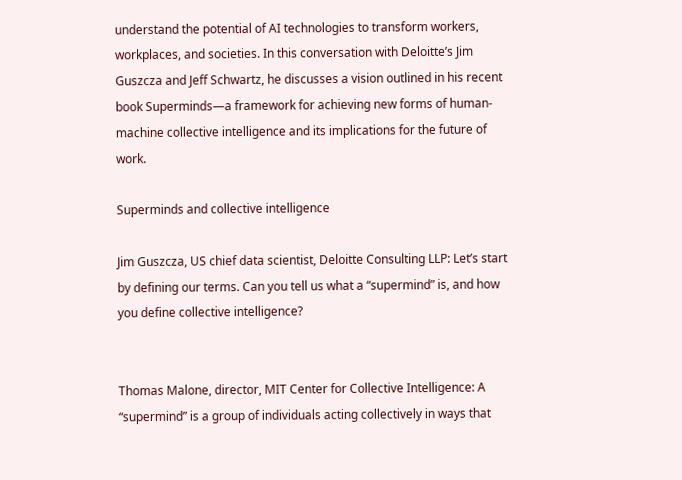understand the potential of AI technologies to transform workers, workplaces, and societies. In this conversation with Deloitte’s Jim Guszcza and Jeff Schwartz, he discusses a vision outlined in his recent book Superminds—a framework for achieving new forms of human-machine collective intelligence and its implications for the future of work.

Superminds and collective intelligence

Jim Guszcza, US chief data scientist, Deloitte Consulting LLP: Let’s start by defining our terms. Can you tell us what a “supermind” is, and how you define collective intelligence?


Thomas Malone, director, MIT Center for Collective Intelligence: A “supermind” is a group of individuals acting collectively in ways that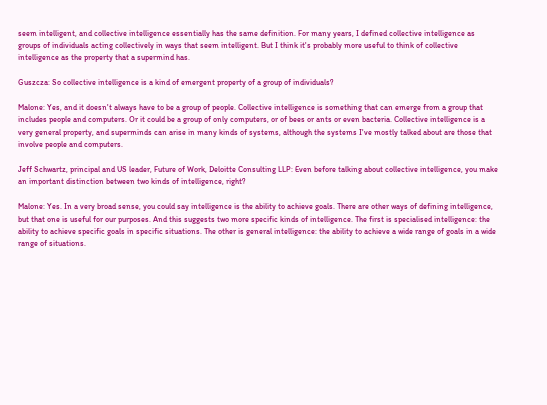seem intelligent, and collective intelligence essentially has the same definition. For many years, I defined collective intelligence as groups of individuals acting collectively in ways that seem intelligent. But I think it's probably more useful to think of collective intelligence as the property that a supermind has.

Guszcza: So collective intelligence is a kind of emergent property of a group of individuals?

Malone: Yes, and it doesn't always have to be a group of people. Collective intelligence is something that can emerge from a group that includes people and computers. Or it could be a group of only computers, or of bees or ants or even bacteria. Collective intelligence is a very general property, and superminds can arise in many kinds of systems, although the systems I've mostly talked about are those that involve people and computers.

Jeff Schwartz, principal and US leader, Future of Work, Deloitte Consulting LLP: Even before talking about collective intelligence, you make an important distinction between two kinds of intelligence, right?

Malone: Yes. In a very broad sense, you could say intelligence is the ability to achieve goals. There are other ways of defining intelligence, but that one is useful for our purposes. And this suggests two more specific kinds of intelligence. The first is specialised intelligence: the ability to achieve specific goals in specific situations. The other is general intelligence: the ability to achieve a wide range of goals in a wide range of situations.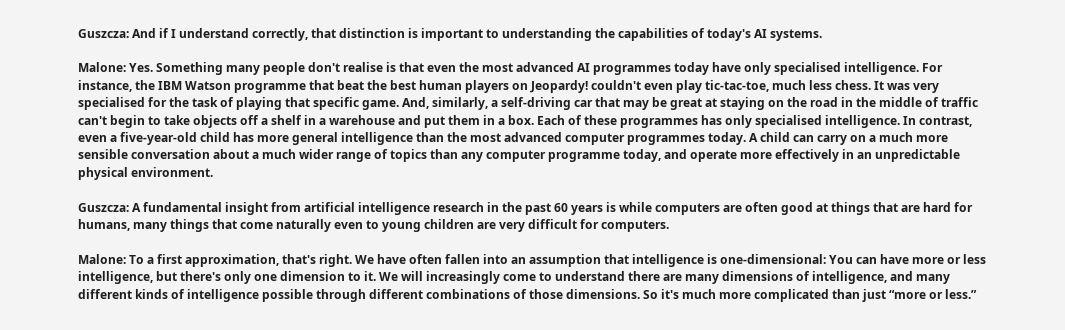Guszcza: And if I understand correctly, that distinction is important to understanding the capabilities of today's AI systems.

Malone: Yes. Something many people don't realise is that even the most advanced AI programmes today have only specialised intelligence. For instance, the IBM Watson programme that beat the best human players on Jeopardy! couldn't even play tic-tac-toe, much less chess. It was very specialised for the task of playing that specific game. And, similarly, a self-driving car that may be great at staying on the road in the middle of traffic can't begin to take objects off a shelf in a warehouse and put them in a box. Each of these programmes has only specialised intelligence. In contrast, even a five-year-old child has more general intelligence than the most advanced computer programmes today. A child can carry on a much more sensible conversation about a much wider range of topics than any computer programme today, and operate more effectively in an unpredictable physical environment.

Guszcza: A fundamental insight from artificial intelligence research in the past 60 years is while computers are often good at things that are hard for humans, many things that come naturally even to young children are very difficult for computers.

Malone: To a first approximation, that's right. We have often fallen into an assumption that intelligence is one-dimensional: You can have more or less intelligence, but there's only one dimension to it. We will increasingly come to understand there are many dimensions of intelligence, and many different kinds of intelligence possible through different combinations of those dimensions. So it's much more complicated than just “more or less.”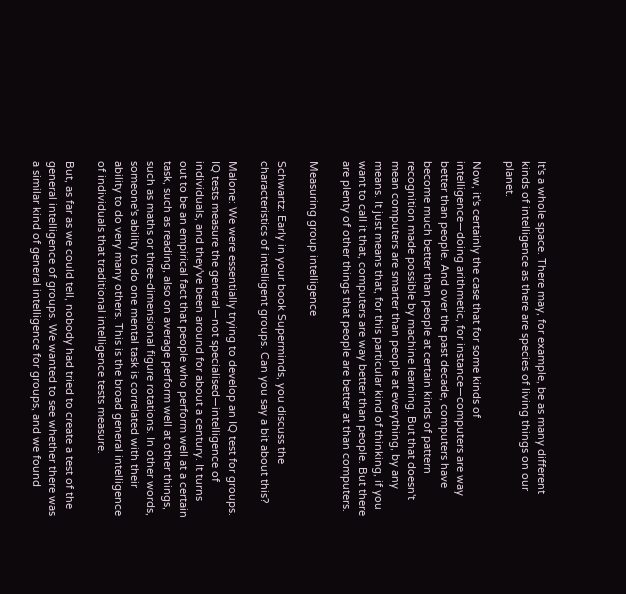It's a whole space. There may, for example, be as many different kinds of intelligence as there are species of living things on our planet.

Now, it's certainly the case that for some kinds of intelligence—doing arithmetic, for instance—computers are way better than people. And over the past decade, computers have become much better than people at certain kinds of pattern recognition made possible by machine learning. But that doesn't mean computers are smarter than people at everything, by any means. It just means that, for this particular kind of thinking, if you want to call it that, computers are way better than people. But there are plenty of other things that people are better at than computers.

Measuring group intelligence

Schwartz: Early in your book Superminds, you discuss the characteristics of intelligent groups. Can you say a bit about this?

Malone: We were essentially trying to develop an IQ test for groups. IQ tests measure the general—not specialised—intelligence of individuals, and they've been around for about a century. It turns out to be an empirical fact that people who perform well at a certain task, such as reading, also on average perform well at other things, such as maths or three-dimensional figure rotations. In other words, someone's ability to do one mental task is correlated with their ability to do very many others. This is the broad general intelligence of individuals that traditional intelligence tests measure.

But, as far as we could tell, nobody had tried to create a test of the general intelligence of groups. We wanted to see whether there was a similar kind of general intelligence for groups, and we found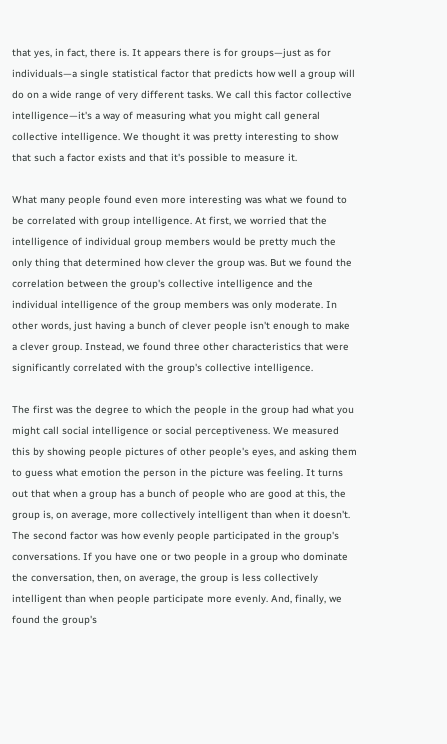that yes, in fact, there is. It appears there is for groups—just as for individuals—a single statistical factor that predicts how well a group will do on a wide range of very different tasks. We call this factor collective intelligence—it's a way of measuring what you might call general collective intelligence. We thought it was pretty interesting to show that such a factor exists and that it's possible to measure it.

What many people found even more interesting was what we found to be correlated with group intelligence. At first, we worried that the intelligence of individual group members would be pretty much the only thing that determined how clever the group was. But we found the correlation between the group's collective intelligence and the individual intelligence of the group members was only moderate. In other words, just having a bunch of clever people isn't enough to make a clever group. Instead, we found three other characteristics that were significantly correlated with the group's collective intelligence.

The first was the degree to which the people in the group had what you might call social intelligence or social perceptiveness. We measured this by showing people pictures of other people's eyes, and asking them to guess what emotion the person in the picture was feeling. It turns out that when a group has a bunch of people who are good at this, the group is, on average, more collectively intelligent than when it doesn't. The second factor was how evenly people participated in the group's conversations. If you have one or two people in a group who dominate the conversation, then, on average, the group is less collectively intelligent than when people participate more evenly. And, finally, we found the group's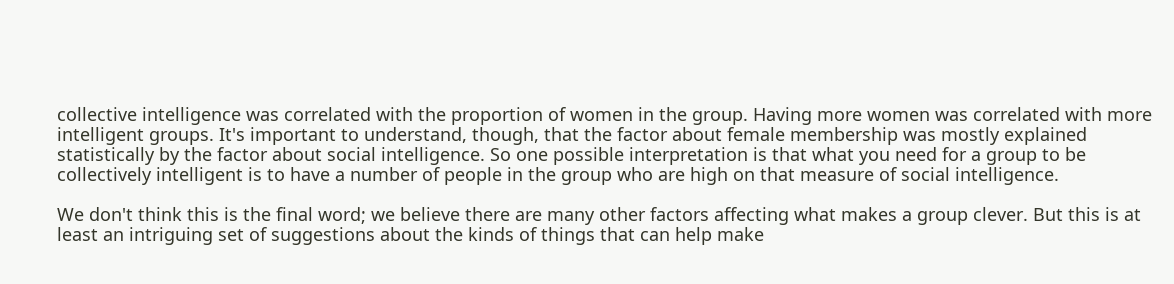collective intelligence was correlated with the proportion of women in the group. Having more women was correlated with more intelligent groups. It's important to understand, though, that the factor about female membership was mostly explained statistically by the factor about social intelligence. So one possible interpretation is that what you need for a group to be collectively intelligent is to have a number of people in the group who are high on that measure of social intelligence.

We don't think this is the final word; we believe there are many other factors affecting what makes a group clever. But this is at least an intriguing set of suggestions about the kinds of things that can help make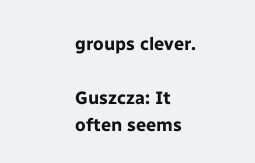groups clever.

Guszcza: It often seems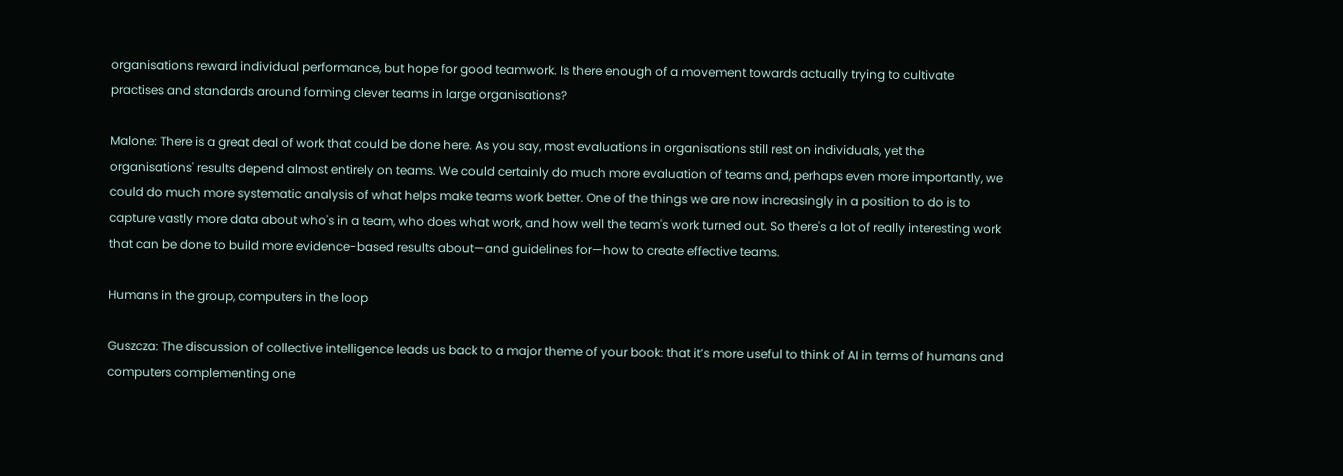organisations reward individual performance, but hope for good teamwork. Is there enough of a movement towards actually trying to cultivate practises and standards around forming clever teams in large organisations?

Malone: There is a great deal of work that could be done here. As you say, most evaluations in organisations still rest on individuals, yet the organisations' results depend almost entirely on teams. We could certainly do much more evaluation of teams and, perhaps even more importantly, we could do much more systematic analysis of what helps make teams work better. One of the things we are now increasingly in a position to do is to capture vastly more data about who's in a team, who does what work, and how well the team's work turned out. So there's a lot of really interesting work that can be done to build more evidence-based results about—and guidelines for—how to create effective teams.

Humans in the group, computers in the loop

Guszcza: The discussion of collective intelligence leads us back to a major theme of your book: that it’s more useful to think of AI in terms of humans and computers complementing one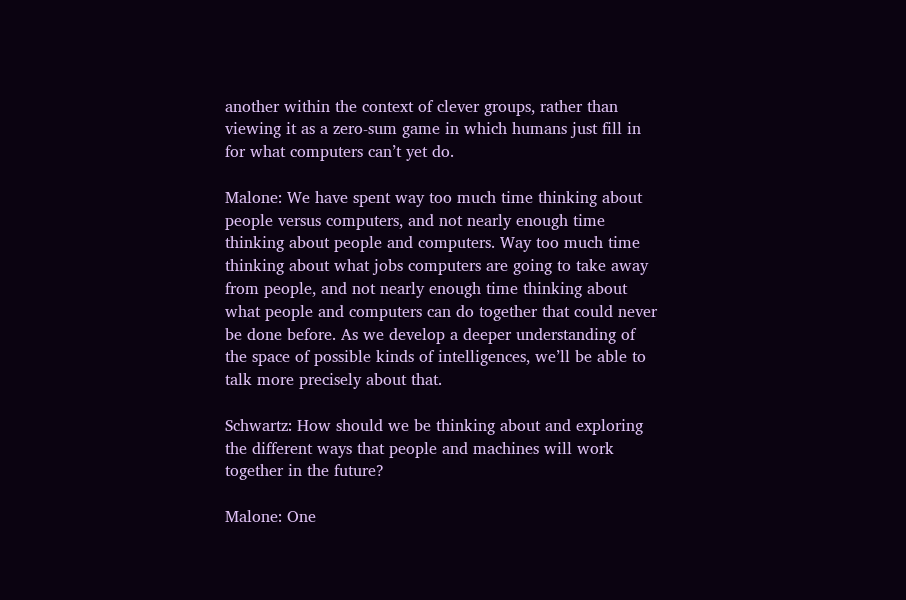another within the context of clever groups, rather than viewing it as a zero-sum game in which humans just fill in for what computers can’t yet do.

Malone: We have spent way too much time thinking about people versus computers, and not nearly enough time thinking about people and computers. Way too much time thinking about what jobs computers are going to take away from people, and not nearly enough time thinking about what people and computers can do together that could never be done before. As we develop a deeper understanding of the space of possible kinds of intelligences, we’ll be able to talk more precisely about that.

Schwartz: How should we be thinking about and exploring the different ways that people and machines will work together in the future?

Malone: One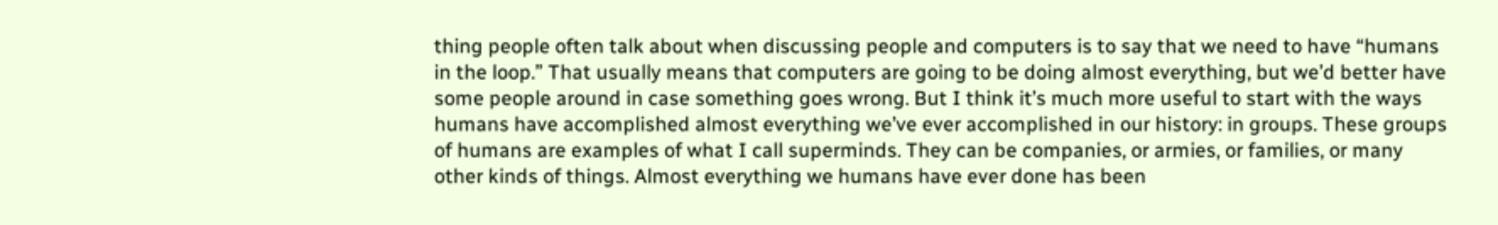thing people often talk about when discussing people and computers is to say that we need to have “humans in the loop.” That usually means that computers are going to be doing almost everything, but we’d better have some people around in case something goes wrong. But I think it’s much more useful to start with the ways humans have accomplished almost everything we’ve ever accomplished in our history: in groups. These groups of humans are examples of what I call superminds. They can be companies, or armies, or families, or many other kinds of things. Almost everything we humans have ever done has been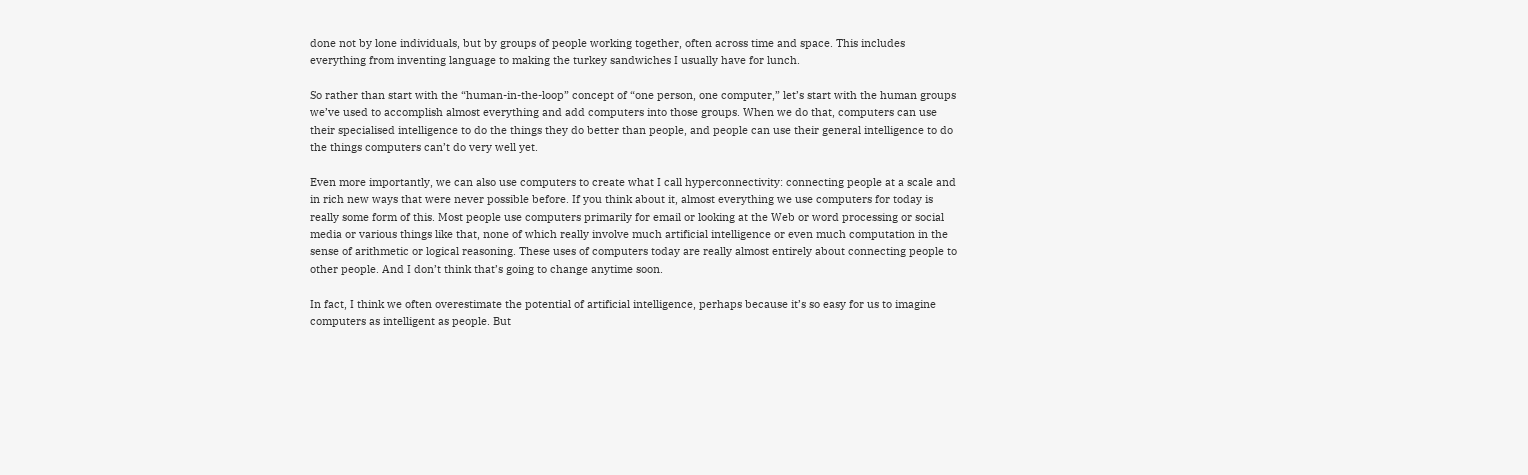done not by lone individuals, but by groups of people working together, often across time and space. This includes everything from inventing language to making the turkey sandwiches I usually have for lunch.

So rather than start with the “human-in-the-loop” concept of “one person, one computer,” let’s start with the human groups we’ve used to accomplish almost everything and add computers into those groups. When we do that, computers can use their specialised intelligence to do the things they do better than people, and people can use their general intelligence to do the things computers can’t do very well yet.

Even more importantly, we can also use computers to create what I call hyperconnectivity: connecting people at a scale and in rich new ways that were never possible before. If you think about it, almost everything we use computers for today is really some form of this. Most people use computers primarily for email or looking at the Web or word processing or social media or various things like that, none of which really involve much artificial intelligence or even much computation in the sense of arithmetic or logical reasoning. These uses of computers today are really almost entirely about connecting people to other people. And I don’t think that’s going to change anytime soon.

In fact, I think we often overestimate the potential of artificial intelligence, perhaps because it’s so easy for us to imagine computers as intelligent as people. But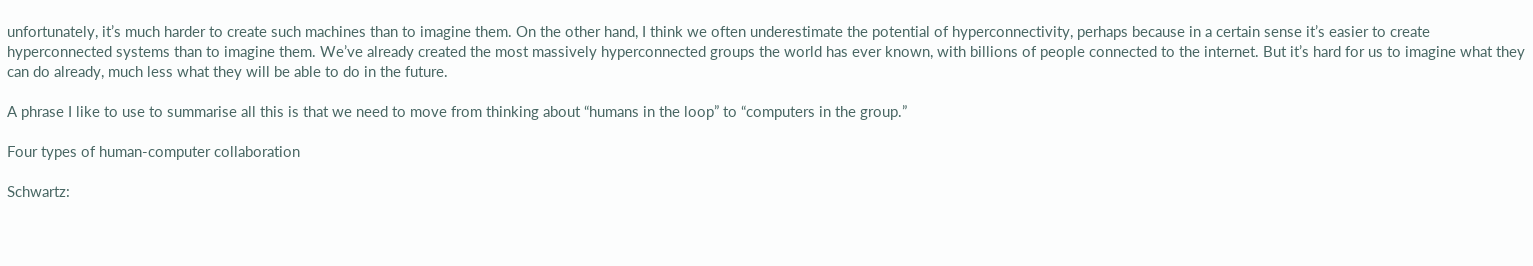unfortunately, it’s much harder to create such machines than to imagine them. On the other hand, I think we often underestimate the potential of hyperconnectivity, perhaps because in a certain sense it’s easier to create hyperconnected systems than to imagine them. We’ve already created the most massively hyperconnected groups the world has ever known, with billions of people connected to the internet. But it’s hard for us to imagine what they can do already, much less what they will be able to do in the future.

A phrase I like to use to summarise all this is that we need to move from thinking about “humans in the loop” to “computers in the group.”

Four types of human-computer collaboration

Schwartz: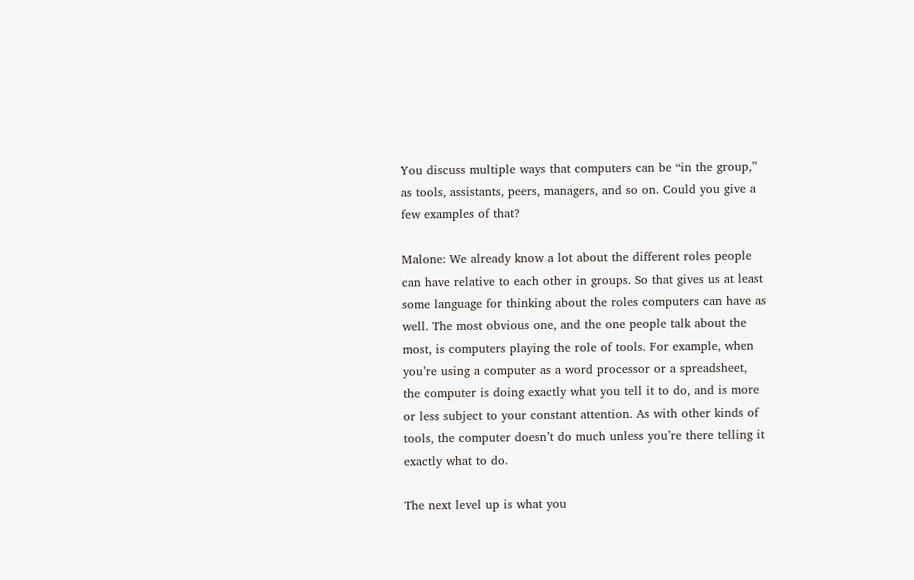You discuss multiple ways that computers can be “in the group,” as tools, assistants, peers, managers, and so on. Could you give a few examples of that?

Malone: We already know a lot about the different roles people can have relative to each other in groups. So that gives us at least some language for thinking about the roles computers can have as well. The most obvious one, and the one people talk about the most, is computers playing the role of tools. For example, when you’re using a computer as a word processor or a spreadsheet, the computer is doing exactly what you tell it to do, and is more or less subject to your constant attention. As with other kinds of tools, the computer doesn’t do much unless you’re there telling it exactly what to do.

The next level up is what you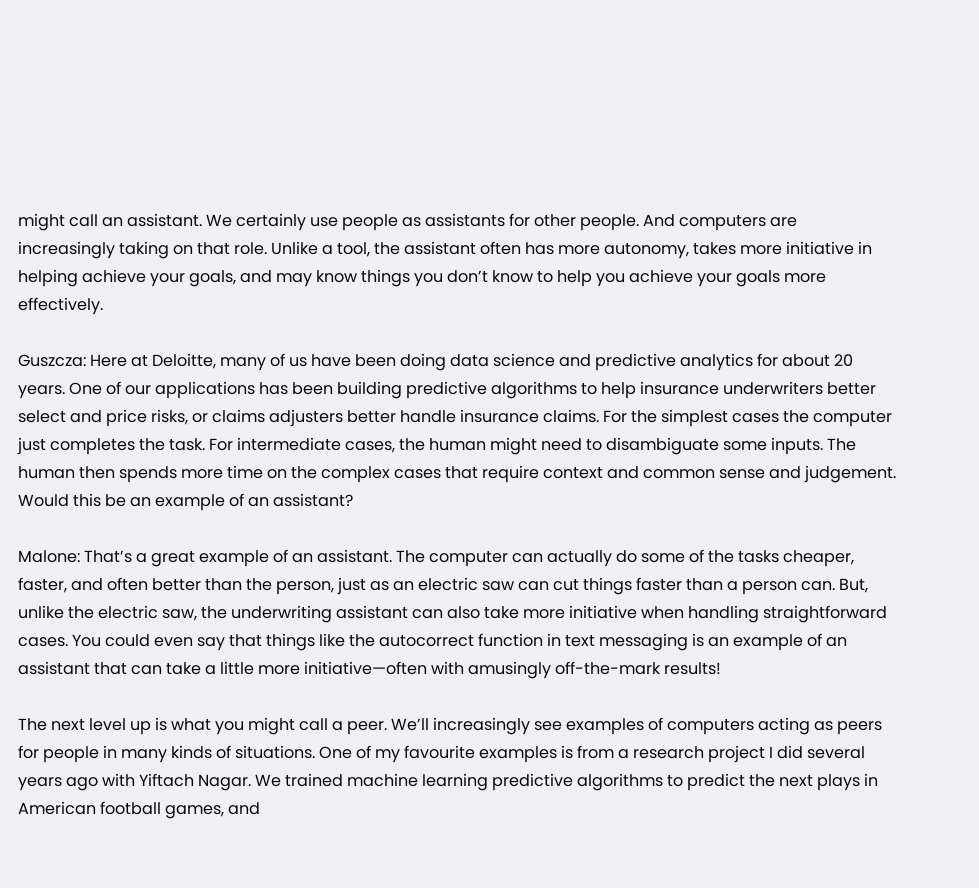might call an assistant. We certainly use people as assistants for other people. And computers are increasingly taking on that role. Unlike a tool, the assistant often has more autonomy, takes more initiative in helping achieve your goals, and may know things you don’t know to help you achieve your goals more effectively.

Guszcza: Here at Deloitte, many of us have been doing data science and predictive analytics for about 20 years. One of our applications has been building predictive algorithms to help insurance underwriters better select and price risks, or claims adjusters better handle insurance claims. For the simplest cases the computer just completes the task. For intermediate cases, the human might need to disambiguate some inputs. The human then spends more time on the complex cases that require context and common sense and judgement. Would this be an example of an assistant?

Malone: That’s a great example of an assistant. The computer can actually do some of the tasks cheaper, faster, and often better than the person, just as an electric saw can cut things faster than a person can. But, unlike the electric saw, the underwriting assistant can also take more initiative when handling straightforward cases. You could even say that things like the autocorrect function in text messaging is an example of an assistant that can take a little more initiative—often with amusingly off-the-mark results!

The next level up is what you might call a peer. We’ll increasingly see examples of computers acting as peers for people in many kinds of situations. One of my favourite examples is from a research project I did several years ago with Yiftach Nagar. We trained machine learning predictive algorithms to predict the next plays in American football games, and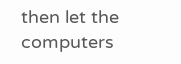then let the computers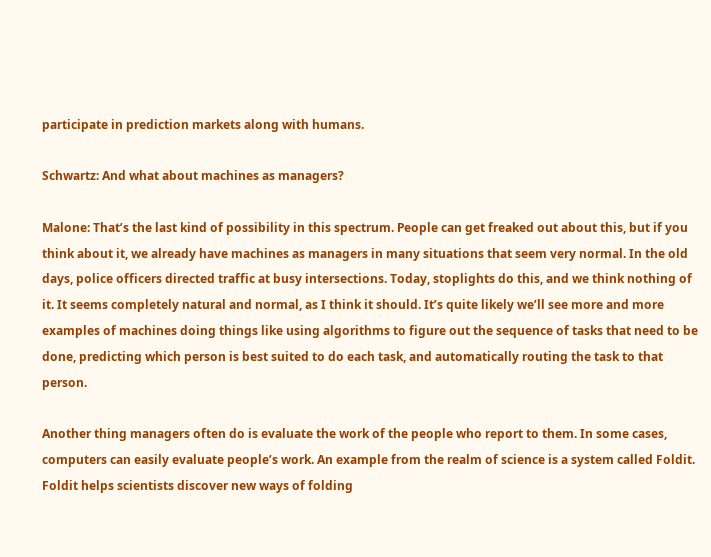participate in prediction markets along with humans.

Schwartz: And what about machines as managers?

Malone: That’s the last kind of possibility in this spectrum. People can get freaked out about this, but if you think about it, we already have machines as managers in many situations that seem very normal. In the old days, police officers directed traffic at busy intersections. Today, stoplights do this, and we think nothing of it. It seems completely natural and normal, as I think it should. It’s quite likely we’ll see more and more examples of machines doing things like using algorithms to figure out the sequence of tasks that need to be done, predicting which person is best suited to do each task, and automatically routing the task to that person.

Another thing managers often do is evaluate the work of the people who report to them. In some cases, computers can easily evaluate people’s work. An example from the realm of science is a system called Foldit. Foldit helps scientists discover new ways of folding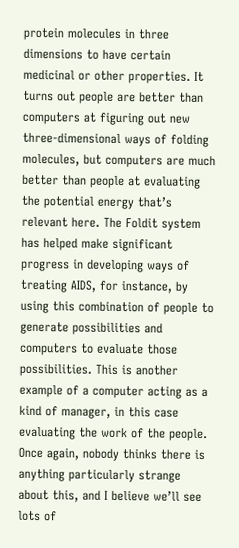protein molecules in three dimensions to have certain medicinal or other properties. It turns out people are better than computers at figuring out new three-dimensional ways of folding molecules, but computers are much better than people at evaluating the potential energy that’s relevant here. The Foldit system has helped make significant progress in developing ways of treating AIDS, for instance, by using this combination of people to generate possibilities and computers to evaluate those possibilities. This is another example of a computer acting as a kind of manager, in this case evaluating the work of the people. Once again, nobody thinks there is anything particularly strange about this, and I believe we’ll see lots of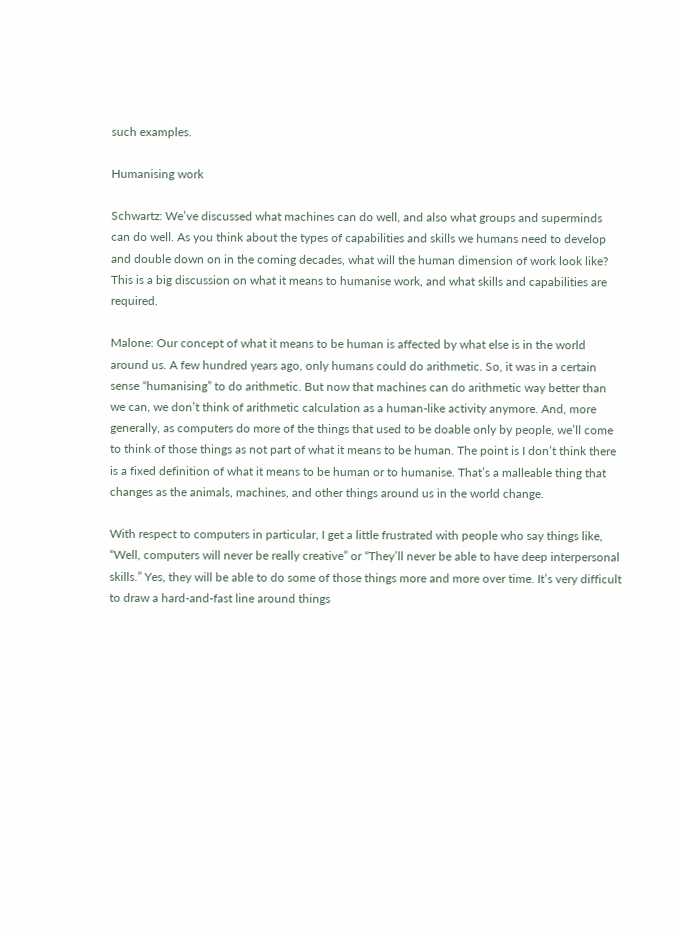such examples.

Humanising work

Schwartz: We’ve discussed what machines can do well, and also what groups and superminds can do well. As you think about the types of capabilities and skills we humans need to develop and double down on in the coming decades, what will the human dimension of work look like? This is a big discussion on what it means to humanise work, and what skills and capabilities are required.

Malone: Our concept of what it means to be human is affected by what else is in the world around us. A few hundred years ago, only humans could do arithmetic. So, it was in a certain sense “humanising” to do arithmetic. But now that machines can do arithmetic way better than we can, we don’t think of arithmetic calculation as a human-like activity anymore. And, more generally, as computers do more of the things that used to be doable only by people, we’ll come to think of those things as not part of what it means to be human. The point is I don’t think there is a fixed definition of what it means to be human or to humanise. That’s a malleable thing that changes as the animals, machines, and other things around us in the world change.

With respect to computers in particular, I get a little frustrated with people who say things like, “Well, computers will never be really creative” or “They’ll never be able to have deep interpersonal skills.” Yes, they will be able to do some of those things more and more over time. It’s very difficult to draw a hard-and-fast line around things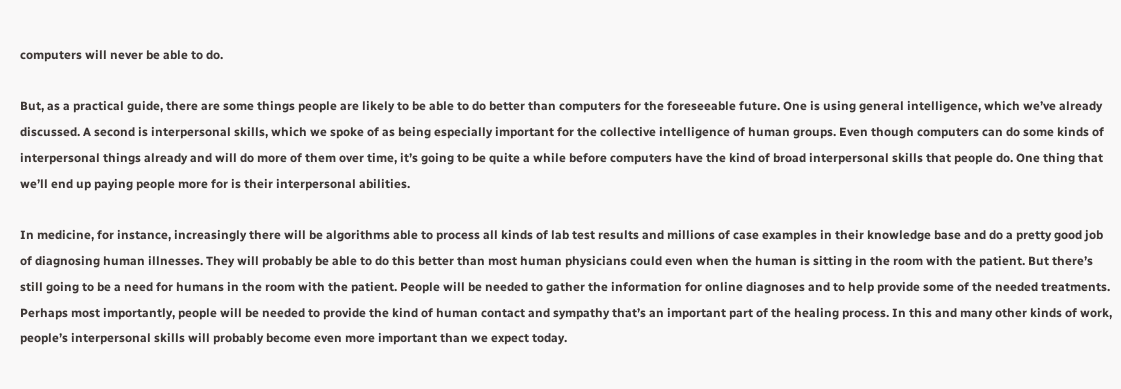computers will never be able to do.

But, as a practical guide, there are some things people are likely to be able to do better than computers for the foreseeable future. One is using general intelligence, which we’ve already discussed. A second is interpersonal skills, which we spoke of as being especially important for the collective intelligence of human groups. Even though computers can do some kinds of interpersonal things already and will do more of them over time, it’s going to be quite a while before computers have the kind of broad interpersonal skills that people do. One thing that we’ll end up paying people more for is their interpersonal abilities.

In medicine, for instance, increasingly there will be algorithms able to process all kinds of lab test results and millions of case examples in their knowledge base and do a pretty good job of diagnosing human illnesses. They will probably be able to do this better than most human physicians could even when the human is sitting in the room with the patient. But there’s still going to be a need for humans in the room with the patient. People will be needed to gather the information for online diagnoses and to help provide some of the needed treatments. Perhaps most importantly, people will be needed to provide the kind of human contact and sympathy that’s an important part of the healing process. In this and many other kinds of work, people’s interpersonal skills will probably become even more important than we expect today.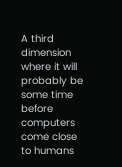A third dimension where it will probably be some time before computers come close to humans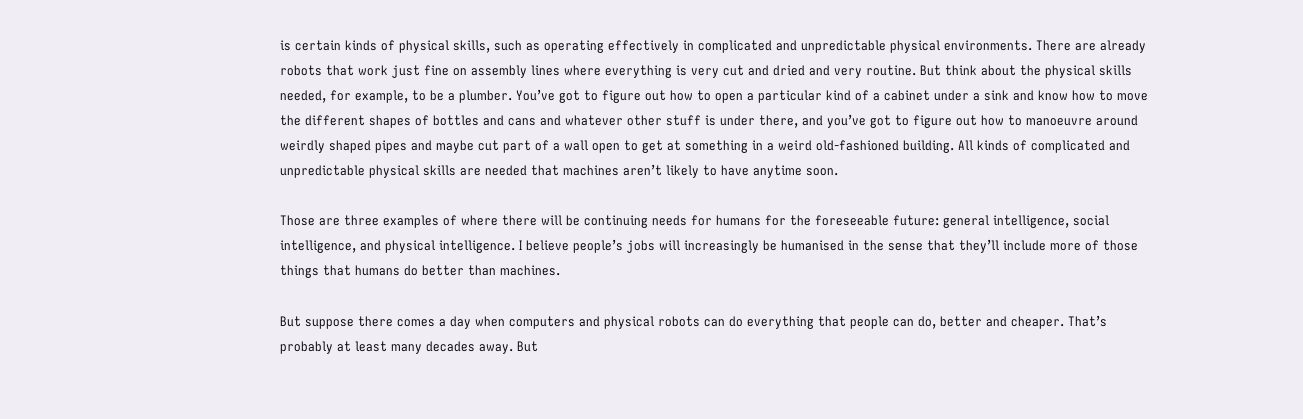is certain kinds of physical skills, such as operating effectively in complicated and unpredictable physical environments. There are already robots that work just fine on assembly lines where everything is very cut and dried and very routine. But think about the physical skills needed, for example, to be a plumber. You’ve got to figure out how to open a particular kind of a cabinet under a sink and know how to move the different shapes of bottles and cans and whatever other stuff is under there, and you’ve got to figure out how to manoeuvre around weirdly shaped pipes and maybe cut part of a wall open to get at something in a weird old-fashioned building. All kinds of complicated and unpredictable physical skills are needed that machines aren’t likely to have anytime soon.

Those are three examples of where there will be continuing needs for humans for the foreseeable future: general intelligence, social intelligence, and physical intelligence. I believe people’s jobs will increasingly be humanised in the sense that they’ll include more of those things that humans do better than machines.

But suppose there comes a day when computers and physical robots can do everything that people can do, better and cheaper. That’s probably at least many decades away. But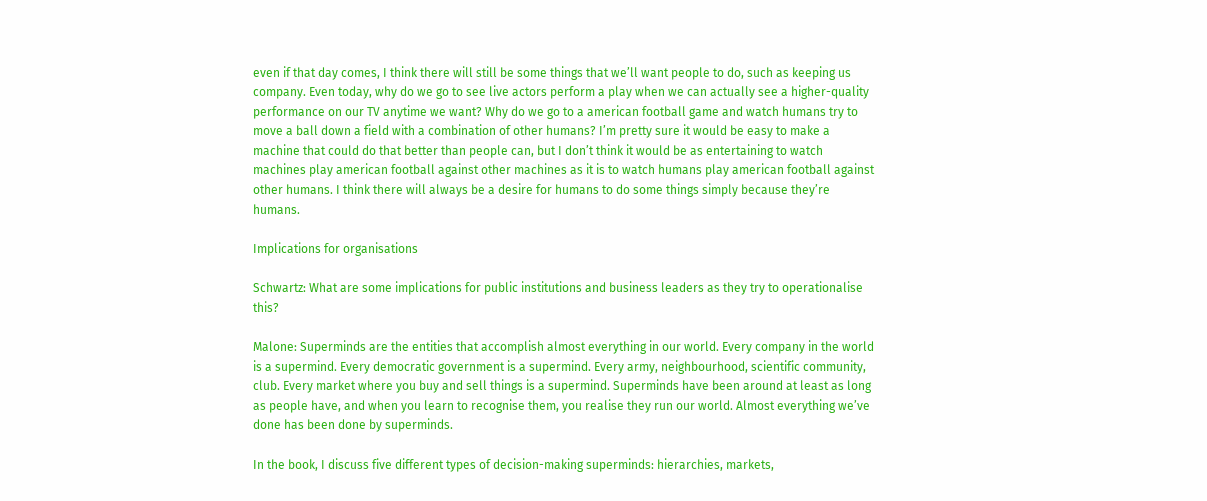even if that day comes, I think there will still be some things that we’ll want people to do, such as keeping us company. Even today, why do we go to see live actors perform a play when we can actually see a higher-quality performance on our TV anytime we want? Why do we go to a american football game and watch humans try to move a ball down a field with a combination of other humans? I’m pretty sure it would be easy to make a machine that could do that better than people can, but I don’t think it would be as entertaining to watch machines play american football against other machines as it is to watch humans play american football against other humans. I think there will always be a desire for humans to do some things simply because they’re humans.

Implications for organisations

Schwartz: What are some implications for public institutions and business leaders as they try to operationalise this?

Malone: Superminds are the entities that accomplish almost everything in our world. Every company in the world is a supermind. Every democratic government is a supermind. Every army, neighbourhood, scientific community, club. Every market where you buy and sell things is a supermind. Superminds have been around at least as long as people have, and when you learn to recognise them, you realise they run our world. Almost everything we’ve done has been done by superminds.

In the book, I discuss five different types of decision-making superminds: hierarchies, markets,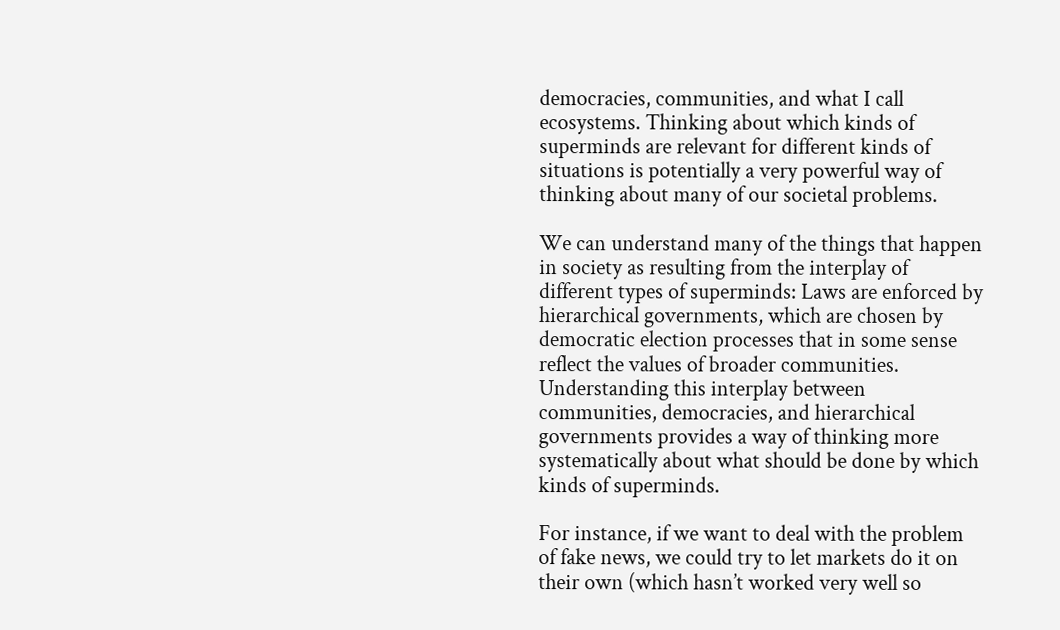democracies, communities, and what I call ecosystems. Thinking about which kinds of superminds are relevant for different kinds of situations is potentially a very powerful way of thinking about many of our societal problems.

We can understand many of the things that happen in society as resulting from the interplay of different types of superminds: Laws are enforced by hierarchical governments, which are chosen by democratic election processes that in some sense reflect the values of broader communities. Understanding this interplay between communities, democracies, and hierarchical governments provides a way of thinking more systematically about what should be done by which kinds of superminds.

For instance, if we want to deal with the problem of fake news, we could try to let markets do it on their own (which hasn’t worked very well so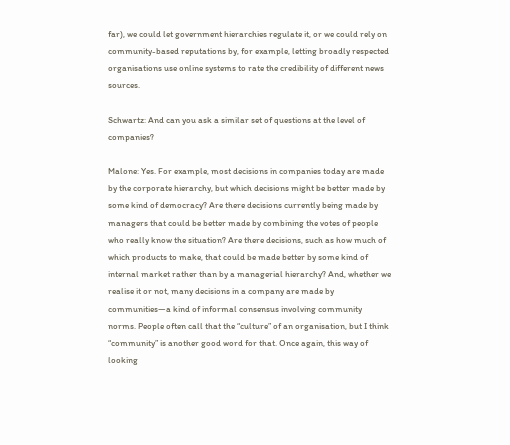far), we could let government hierarchies regulate it, or we could rely on community-based reputations by, for example, letting broadly respected organisations use online systems to rate the credibility of different news sources.

Schwartz: And can you ask a similar set of questions at the level of companies?

Malone: Yes. For example, most decisions in companies today are made by the corporate hierarchy, but which decisions might be better made by some kind of democracy? Are there decisions currently being made by managers that could be better made by combining the votes of people who really know the situation? Are there decisions, such as how much of which products to make, that could be made better by some kind of internal market rather than by a managerial hierarchy? And, whether we realise it or not, many decisions in a company are made by communities—a kind of informal consensus involving community norms. People often call that the “culture” of an organisation, but I think “community” is another good word for that. Once again, this way of looking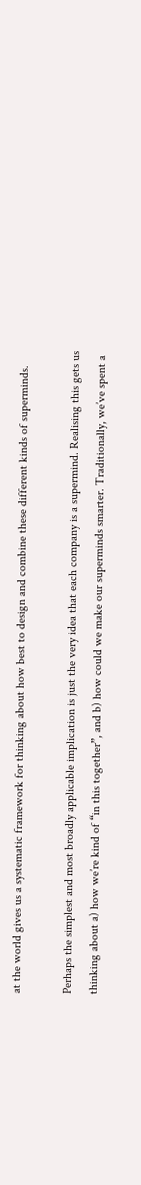at the world gives us a systematic framework for thinking about how best to design and combine these different kinds of superminds.

Perhaps the simplest and most broadly applicable implication is just the very idea that each company is a supermind. Realising this gets us thinking about a) how we’re kind of “in this together”, and b) how could we make our superminds smarter. Traditionally, we’ve spent a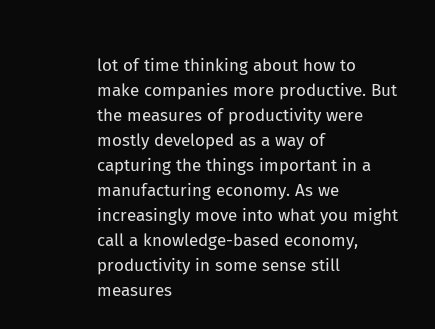lot of time thinking about how to make companies more productive. But the measures of productivity were mostly developed as a way of capturing the things important in a manufacturing economy. As we increasingly move into what you might call a knowledge-based economy, productivity in some sense still measures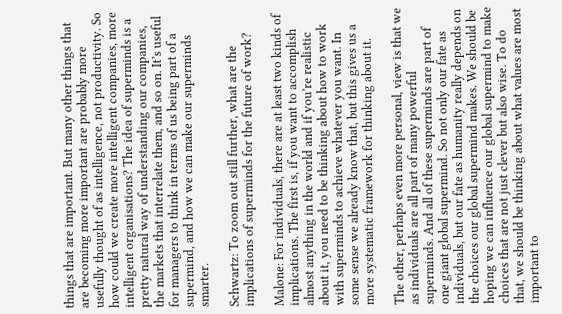things that are important. But many other things that are becoming more important are probably more usefully thought of as intelligence, not productivity. So how could we create more intelligent companies, more intelligent organisations? The idea of superminds is a pretty natural way of understanding our companies, the markets that interrelate them, and so on. It’s useful for managers to think in terms of us being part of a supermind, and how we can make our superminds smarter.

Schwartz: To zoom out still further, what are the implications of superminds for the future of work?

Malone: For individuals, there are at least two kinds of implications. The first is, if you want to accomplish almost anything in the world and if you’re realistic about it, you need to be thinking about how to work with superminds to achieve whatever you want. In some sense we already know that, but this gives us a more systematic framework for thinking about it.

The other, perhaps even more personal, view is that we as individuals are all part of many powerful superminds. And all of these superminds are part of one giant global supermind. So not only our fate as individuals, but our fate as humanity really depends on the choices our global supermind makes. We should be hoping we can influence our global supermind to make choices that are not just clever but also wise. To do that, we should be thinking about what values are most important to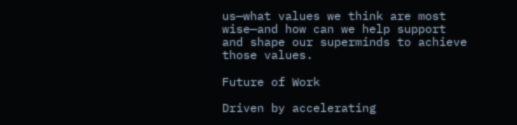us—what values we think are most wise—and how can we help support and shape our superminds to achieve those values.

Future of Work

Driven by accelerating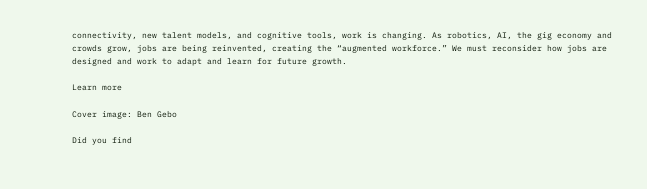connectivity, new talent models, and cognitive tools, work is changing. As robotics, AI, the gig economy and crowds grow, jobs are being reinvented, creating the “augmented workforce.” We must reconsider how jobs are designed and work to adapt and learn for future growth.

Learn more

Cover image: Ben Gebo

Did you find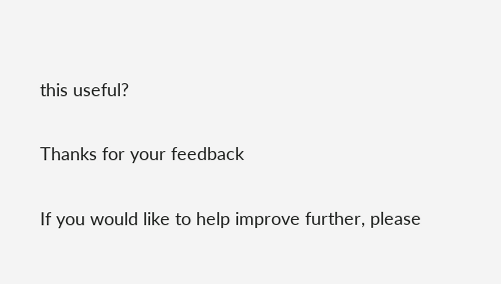this useful?

Thanks for your feedback

If you would like to help improve further, please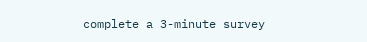complete a 3-minute survey